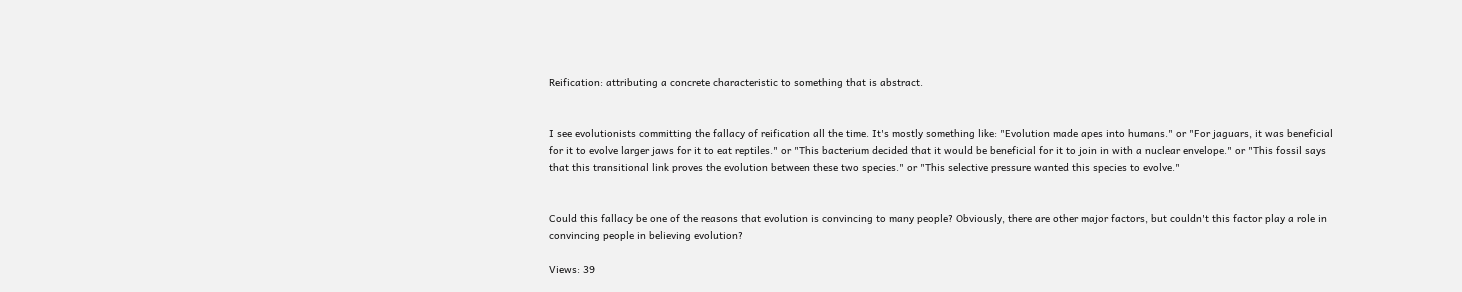Reification: attributing a concrete characteristic to something that is abstract.


I see evolutionists committing the fallacy of reification all the time. It's mostly something like: "Evolution made apes into humans." or "For jaguars, it was beneficial for it to evolve larger jaws for it to eat reptiles." or "This bacterium decided that it would be beneficial for it to join in with a nuclear envelope." or "This fossil says that this transitional link proves the evolution between these two species." or "This selective pressure wanted this species to evolve."


Could this fallacy be one of the reasons that evolution is convincing to many people? Obviously, there are other major factors, but couldn't this factor play a role in convincing people in believing evolution?

Views: 39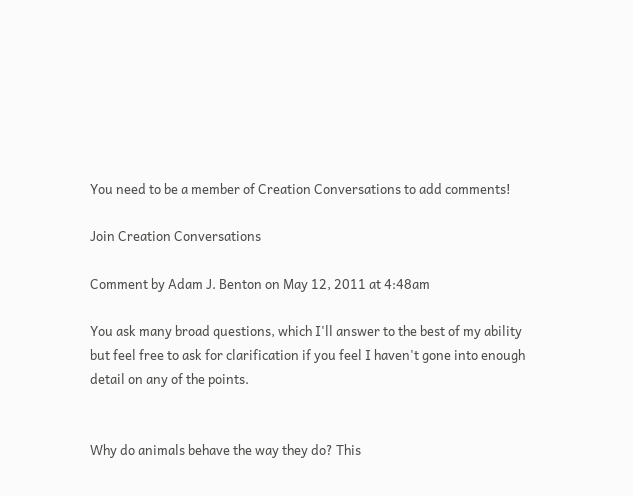You need to be a member of Creation Conversations to add comments!

Join Creation Conversations

Comment by Adam J. Benton on May 12, 2011 at 4:48am

You ask many broad questions, which I'll answer to the best of my ability but feel free to ask for clarification if you feel I haven't gone into enough detail on any of the points.


Why do animals behave the way they do? This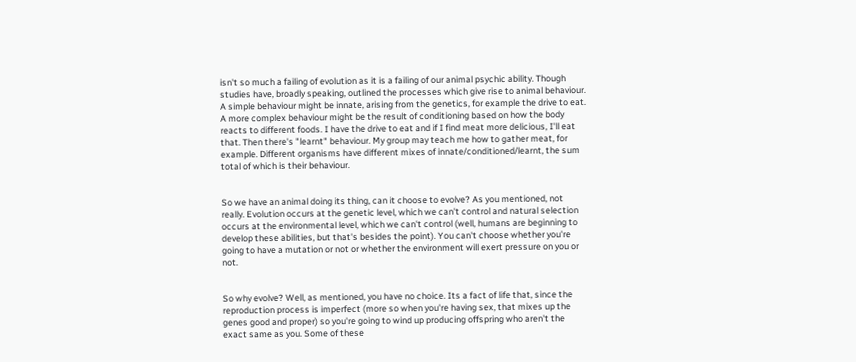isn't so much a failing of evolution as it is a failing of our animal psychic ability. Though studies have, broadly speaking, outlined the processes which give rise to animal behaviour. A simple behaviour might be innate, arising from the genetics, for example the drive to eat. A more complex behaviour might be the result of conditioning based on how the body reacts to different foods. I have the drive to eat and if I find meat more delicious, I'll eat that. Then there's "learnt" behaviour. My group may teach me how to gather meat, for example. Different organisms have different mixes of innate/conditioned/learnt, the sum total of which is their behaviour.


So we have an animal doing its thing, can it choose to evolve? As you mentioned, not really. Evolution occurs at the genetic level, which we can't control and natural selection occurs at the environmental level, which we can't control (well, humans are beginning to develop these abilities, but that's besides the point). You can't choose whether you're going to have a mutation or not or whether the environment will exert pressure on you or not.


So why evolve? Well, as mentioned, you have no choice. Its a fact of life that, since the reproduction process is imperfect (more so when you're having sex, that mixes up the genes good and proper) so you're going to wind up producing offspring who aren't the exact same as you. Some of these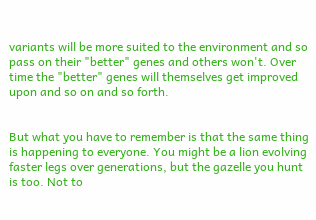variants will be more suited to the environment and so pass on their "better" genes and others won't. Over time the "better" genes will themselves get improved upon and so on and so forth.


But what you have to remember is that the same thing is happening to everyone. You might be a lion evolving faster legs over generations, but the gazelle you hunt is too. Not to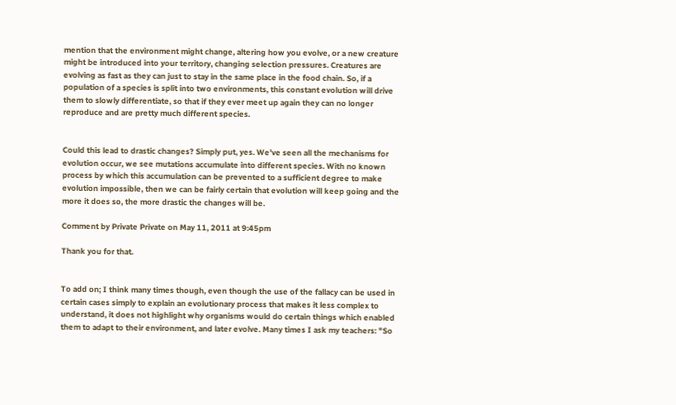mention that the environment might change, altering how you evolve, or a new creature might be introduced into your territory, changing selection pressures. Creatures are evolving as fast as they can just to stay in the same place in the food chain. So, if a population of a species is split into two environments, this constant evolution will drive them to slowly differentiate, so that if they ever meet up again they can no longer reproduce and are pretty much different species.


Could this lead to drastic changes? Simply put, yes. We've seen all the mechanisms for evolution occur, we see mutations accumulate into different species. With no known process by which this accumulation can be prevented to a sufficient degree to make evolution impossible, then we can be fairly certain that evolution will keep going and the more it does so, the more drastic the changes will be.

Comment by Private Private on May 11, 2011 at 9:45pm

Thank you for that.


To add on; I think many times though, even though the use of the fallacy can be used in certain cases simply to explain an evolutionary process that makes it less complex to understand, it does not highlight why organisms would do certain things which enabled them to adapt to their environment, and later evolve. Many times I ask my teachers: "So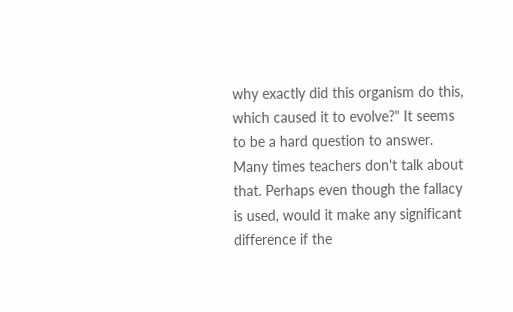why exactly did this organism do this, which caused it to evolve?" It seems to be a hard question to answer. Many times teachers don't talk about that. Perhaps even though the fallacy is used, would it make any significant difference if the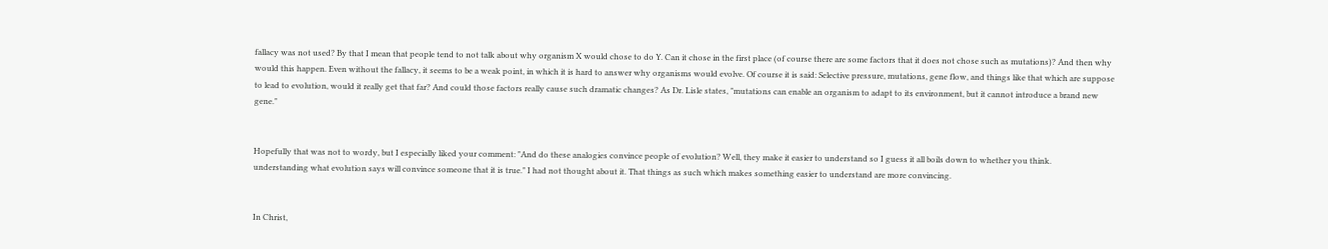fallacy was not used? By that I mean that people tend to not talk about why organism X would chose to do Y. Can it chose in the first place (of course there are some factors that it does not chose such as mutations)? And then why would this happen. Even without the fallacy, it seems to be a weak point, in which it is hard to answer why organisms would evolve. Of course it is said: Selective pressure, mutations, gene flow, and things like that which are suppose to lead to evolution, would it really get that far? And could those factors really cause such dramatic changes? As Dr. Lisle states, "mutations can enable an organism to adapt to its environment, but it cannot introduce a brand new gene."


Hopefully that was not to wordy, but I especially liked your comment: "And do these analogies convince people of evolution? Well, they make it easier to understand so I guess it all boils down to whether you think.
understanding what evolution says will convince someone that it is true." I had not thought about it. That things as such which makes something easier to understand are more convincing.


In Christ,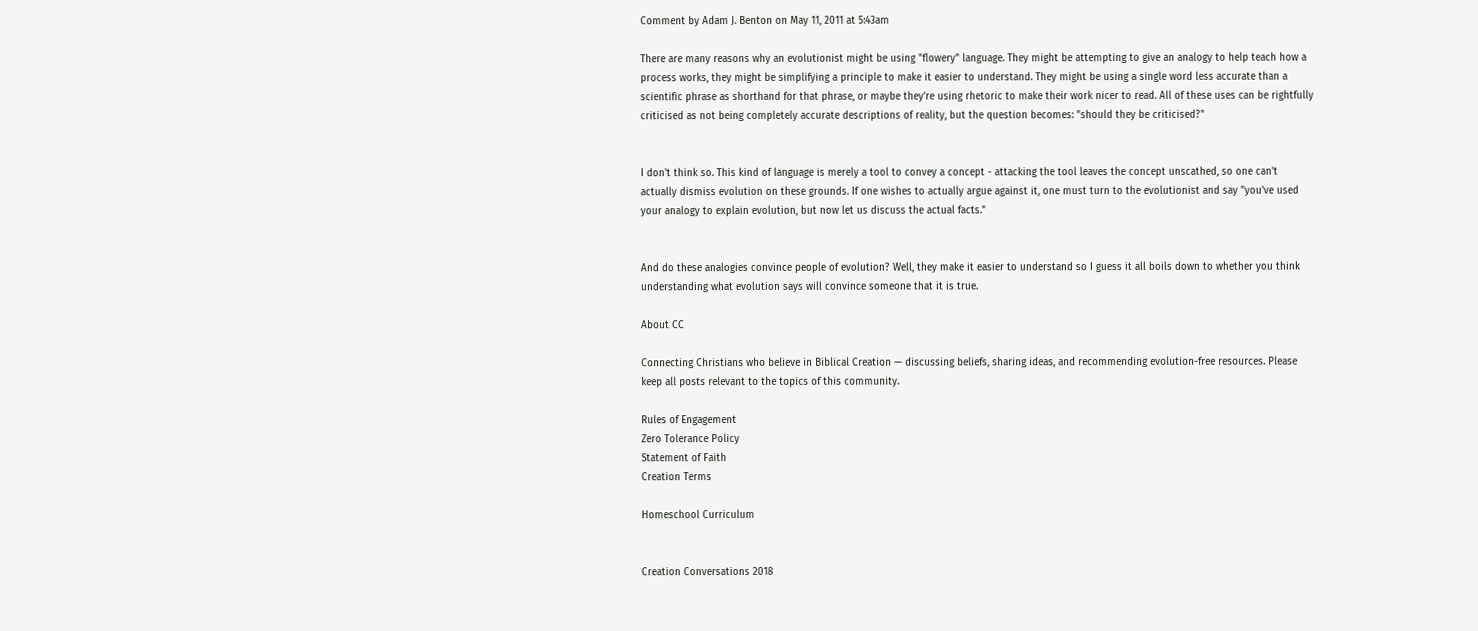Comment by Adam J. Benton on May 11, 2011 at 5:43am

There are many reasons why an evolutionist might be using "flowery" language. They might be attempting to give an analogy to help teach how a process works, they might be simplifying a principle to make it easier to understand. They might be using a single word less accurate than a scientific phrase as shorthand for that phrase, or maybe they're using rhetoric to make their work nicer to read. All of these uses can be rightfully criticised as not being completely accurate descriptions of reality, but the question becomes: "should they be criticised?"


I don't think so. This kind of language is merely a tool to convey a concept - attacking the tool leaves the concept unscathed, so one can't actually dismiss evolution on these grounds. If one wishes to actually argue against it, one must turn to the evolutionist and say "you've used your analogy to explain evolution, but now let us discuss the actual facts."


And do these analogies convince people of evolution? Well, they make it easier to understand so I guess it all boils down to whether you think understanding what evolution says will convince someone that it is true.

About CC

Connecting Christians who believe in Biblical Creation — discussing beliefs, sharing ideas, and recommending evolution-free resources. Please keep all posts relevant to the topics of this community.

Rules of Engagement
Zero Tolerance Policy
Statement of Faith
Creation Terms

Homeschool Curriculum


Creation Conversations 2018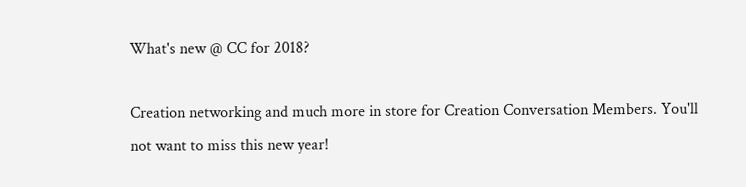What's new @ CC for 2018?

Creation networking and much more in store for Creation Conversation Members. You'll not want to miss this new year!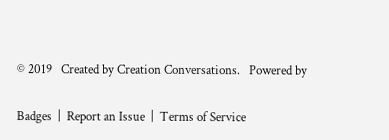© 2019   Created by Creation Conversations.   Powered by

Badges  |  Report an Issue  |  Terms of Service